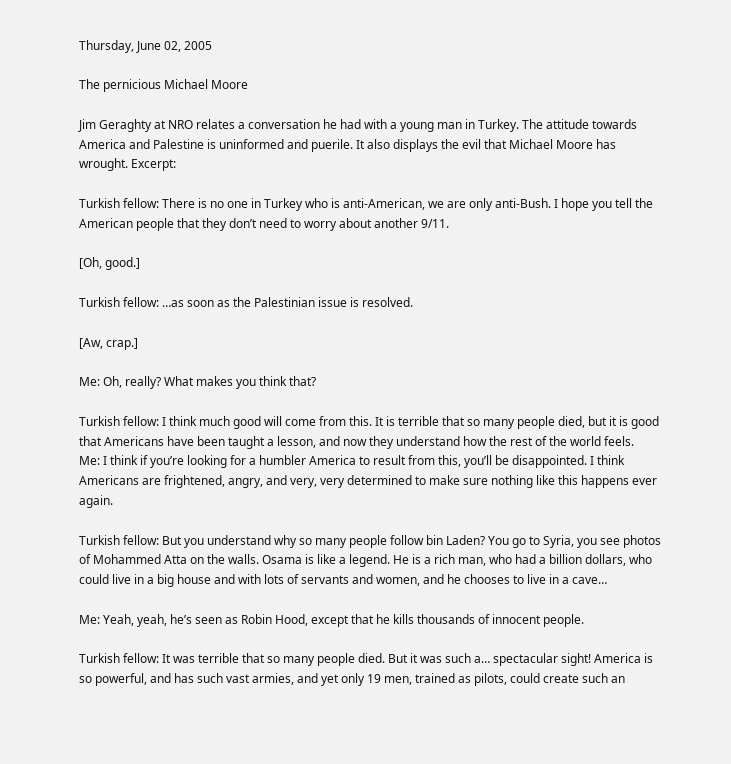Thursday, June 02, 2005

The pernicious Michael Moore

Jim Geraghty at NRO relates a conversation he had with a young man in Turkey. The attitude towards America and Palestine is uninformed and puerile. It also displays the evil that Michael Moore has wrought. Excerpt:

Turkish fellow: There is no one in Turkey who is anti-American, we are only anti-Bush. I hope you tell the American people that they don’t need to worry about another 9/11.

[Oh, good.]

Turkish fellow: …as soon as the Palestinian issue is resolved.

[Aw, crap.]

Me: Oh, really? What makes you think that?

Turkish fellow: I think much good will come from this. It is terrible that so many people died, but it is good that Americans have been taught a lesson, and now they understand how the rest of the world feels.
Me: I think if you’re looking for a humbler America to result from this, you’ll be disappointed. I think Americans are frightened, angry, and very, very determined to make sure nothing like this happens ever again.

Turkish fellow: But you understand why so many people follow bin Laden? You go to Syria, you see photos of Mohammed Atta on the walls. Osama is like a legend. He is a rich man, who had a billion dollars, who could live in a big house and with lots of servants and women, and he chooses to live in a cave…

Me: Yeah, yeah, he’s seen as Robin Hood, except that he kills thousands of innocent people.

Turkish fellow: It was terrible that so many people died. But it was such a… spectacular sight! America is so powerful, and has such vast armies, and yet only 19 men, trained as pilots, could create such an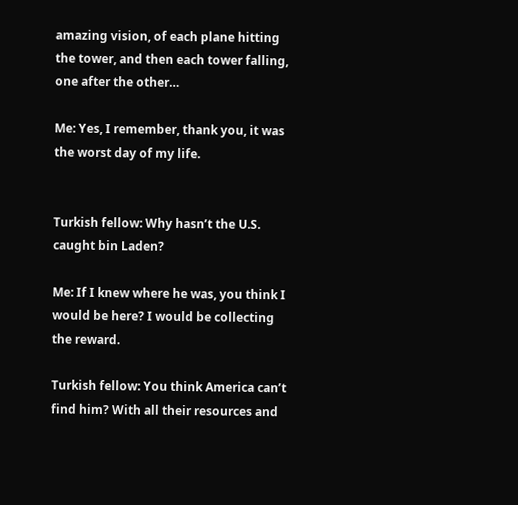amazing vision, of each plane hitting the tower, and then each tower falling, one after the other…

Me: Yes, I remember, thank you, it was the worst day of my life.


Turkish fellow: Why hasn’t the U.S. caught bin Laden?

Me: If I knew where he was, you think I would be here? I would be collecting the reward.

Turkish fellow: You think America can’t find him? With all their resources and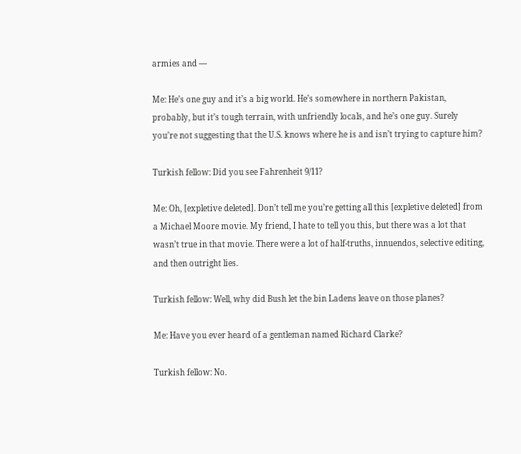armies and —

Me: He’s one guy and it’s a big world. He’s somewhere in northern Pakistan, probably, but it’s tough terrain, with unfriendly locals, and he’s one guy. Surely you’re not suggesting that the U.S. knows where he is and isn’t trying to capture him?

Turkish fellow: Did you see Fahrenheit 9/11?

Me: Oh, [expletive deleted]. Don’t tell me you’re getting all this [expletive deleted] from a Michael Moore movie. My friend, I hate to tell you this, but there was a lot that wasn’t true in that movie. There were a lot of half-truths, innuendos, selective editing, and then outright lies.

Turkish fellow: Well, why did Bush let the bin Ladens leave on those planes?

Me: Have you ever heard of a gentleman named Richard Clarke?

Turkish fellow: No.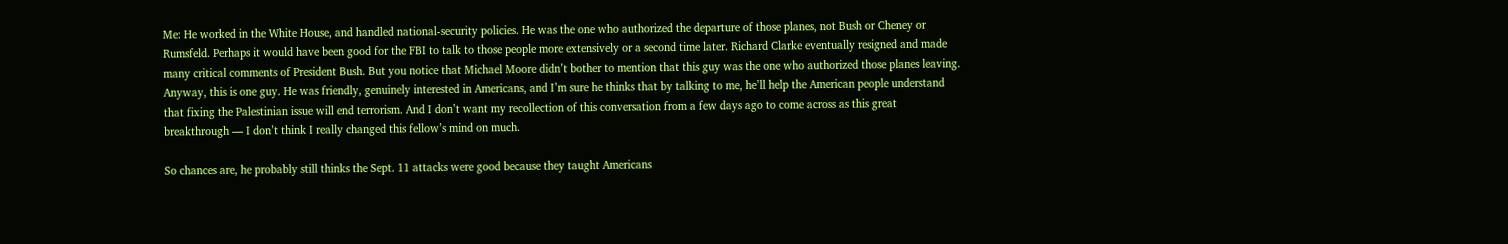Me: He worked in the White House, and handled national-security policies. He was the one who authorized the departure of those planes, not Bush or Cheney or Rumsfeld. Perhaps it would have been good for the FBI to talk to those people more extensively or a second time later. Richard Clarke eventually resigned and made many critical comments of President Bush. But you notice that Michael Moore didn’t bother to mention that this guy was the one who authorized those planes leaving.
Anyway, this is one guy. He was friendly, genuinely interested in Americans, and I’m sure he thinks that by talking to me, he’ll help the American people understand that fixing the Palestinian issue will end terrorism. And I don’t want my recollection of this conversation from a few days ago to come across as this great breakthrough — I don’t think I really changed this fellow’s mind on much.

So chances are, he probably still thinks the Sept. 11 attacks were good because they taught Americans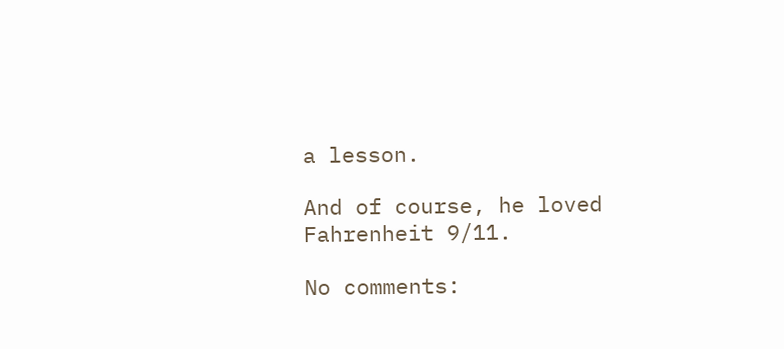a lesson.

And of course, he loved Fahrenheit 9/11.

No comments: